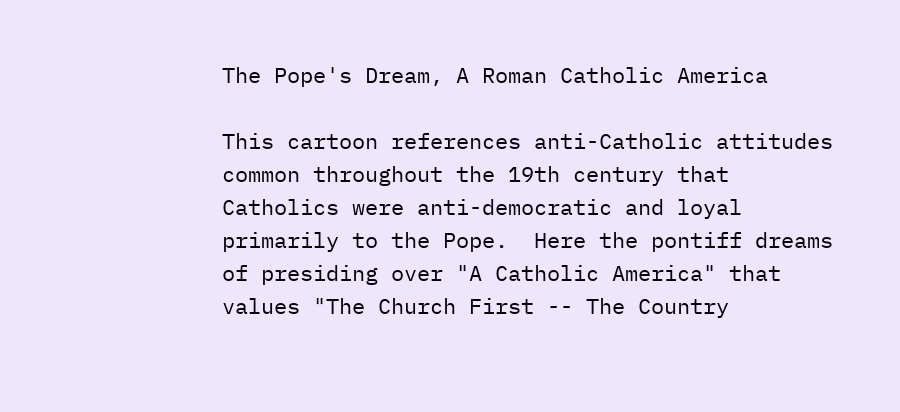The Pope's Dream, A Roman Catholic America

This cartoon references anti-Catholic attitudes common throughout the 19th century that Catholics were anti-democratic and loyal primarily to the Pope.  Here the pontiff dreams of presiding over "A Catholic America" that values "The Church First -- The Country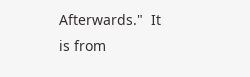Afterwards."  It is from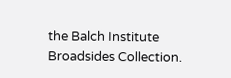the Balch Institute Broadsides Collection.